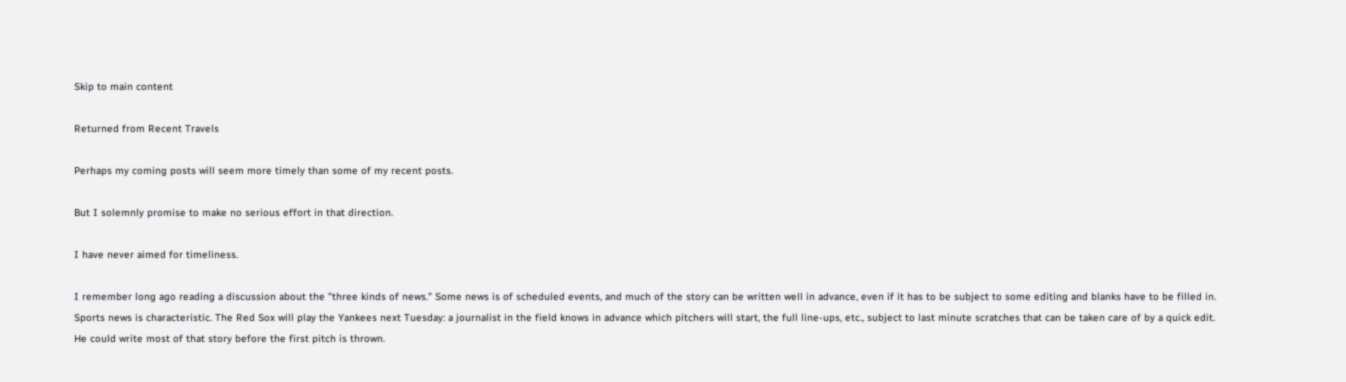Skip to main content

Returned from Recent Travels

Perhaps my coming posts will seem more timely than some of my recent posts.

But I solemnly promise to make no serious effort in that direction.

I have never aimed for timeliness.

I remember long ago reading a discussion about the "three kinds of news." Some news is of scheduled events, and much of the story can be written well in advance, even if it has to be subject to some editing and blanks have to be filled in. Sports news is characteristic. The Red Sox will play the Yankees next Tuesday: a journalist in the field knows in advance which pitchers will start, the full line-ups, etc., subject to last minute scratches that can be taken care of by a quick edit. He could write most of that story before the first pitch is thrown.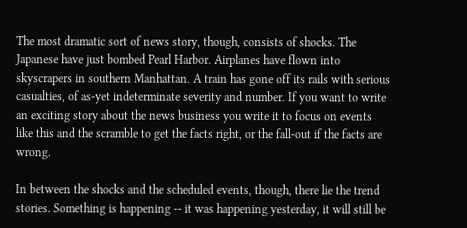The most dramatic sort of news story, though, consists of shocks. The Japanese have just bombed Pearl Harbor. Airplanes have flown into skyscrapers in southern Manhattan. A train has gone off its rails with serious casualties, of as-yet indeterminate severity and number. If you want to write an exciting story about the news business you write it to focus on events like this and the scramble to get the facts right, or the fall-out if the facts are wrong.

In between the shocks and the scheduled events, though, there lie the trend stories. Something is happening -- it was happening yesterday, it will still be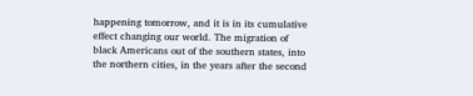happening tomorrow, and it is in its cumulative effect changing our world. The migration of black Americans out of the southern states, into the northern cities, in the years after the second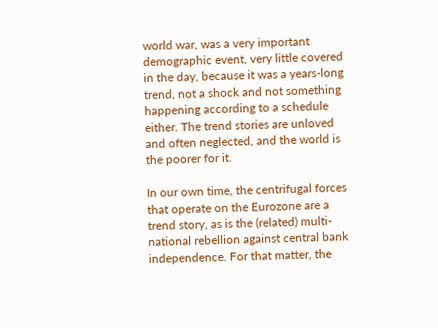world war, was a very important demographic event, very little covered in the day, because it was a years-long trend, not a shock and not something happening according to a schedule either. The trend stories are unloved and often neglected, and the world is the poorer for it.

In our own time, the centrifugal forces that operate on the Eurozone are a trend story, as is the (related) multi-national rebellion against central bank independence. For that matter, the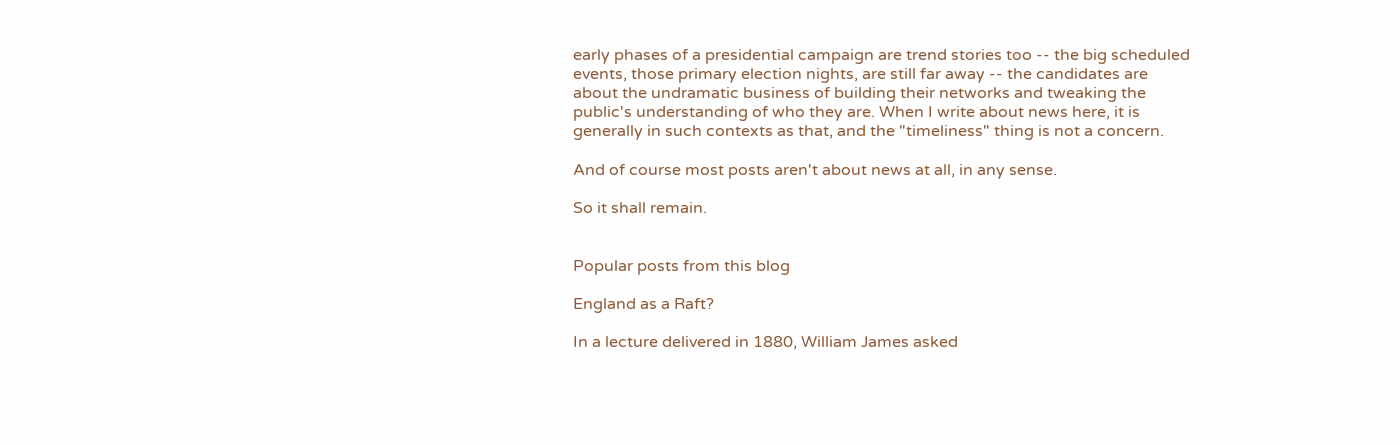early phases of a presidential campaign are trend stories too -- the big scheduled events, those primary election nights, are still far away -- the candidates are about the undramatic business of building their networks and tweaking the public's understanding of who they are. When I write about news here, it is generally in such contexts as that, and the "timeliness" thing is not a concern.

And of course most posts aren't about news at all, in any sense.

So it shall remain.


Popular posts from this blog

England as a Raft?

In a lecture delivered in 1880, William James asked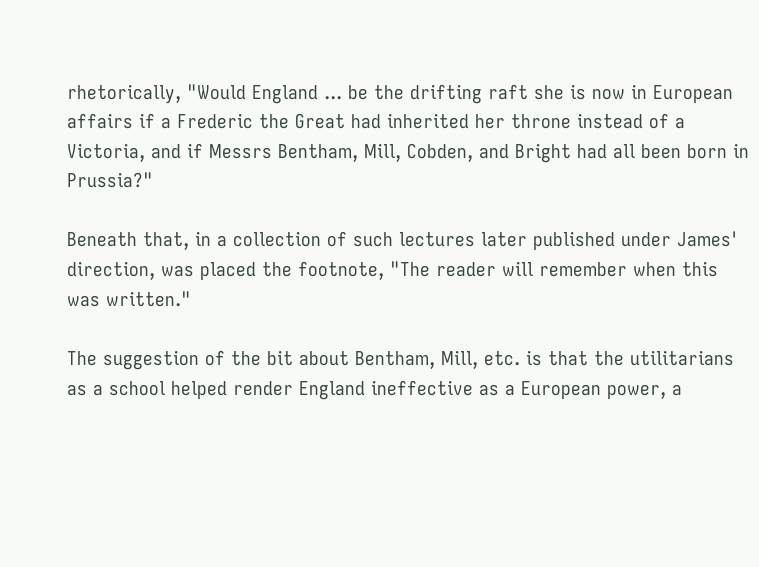rhetorically, "Would England ... be the drifting raft she is now in European affairs if a Frederic the Great had inherited her throne instead of a Victoria, and if Messrs Bentham, Mill, Cobden, and Bright had all been born in Prussia?"

Beneath that, in a collection of such lectures later published under James' direction, was placed the footnote, "The reader will remember when this was written."

The suggestion of the bit about Bentham, Mill, etc. is that the utilitarians as a school helped render England ineffective as a European power, a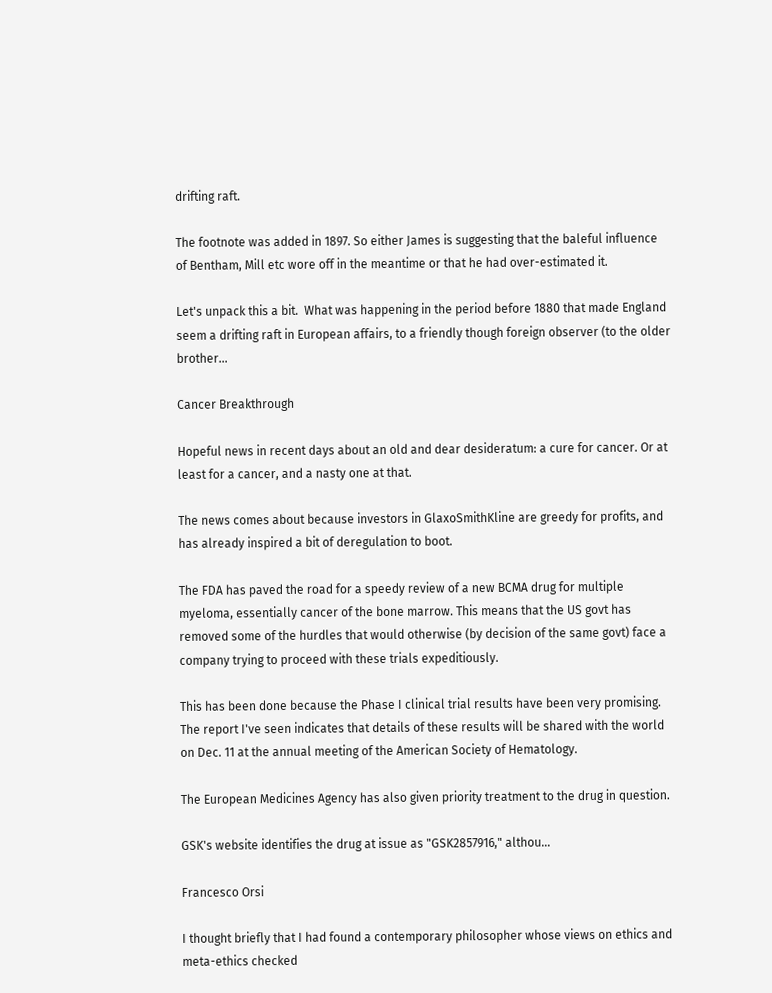drifting raft.

The footnote was added in 1897. So either James is suggesting that the baleful influence of Bentham, Mill etc wore off in the meantime or that he had over-estimated it.

Let's unpack this a bit.  What was happening in the period before 1880 that made England seem a drifting raft in European affairs, to a friendly though foreign observer (to the older brother…

Cancer Breakthrough

Hopeful news in recent days about an old and dear desideratum: a cure for cancer. Or at least for a cancer, and a nasty one at that.

The news comes about because investors in GlaxoSmithKline are greedy for profits, and has already inspired a bit of deregulation to boot.

The FDA has paved the road for a speedy review of a new BCMA drug for multiple myeloma, essentially cancer of the bone marrow. This means that the US govt has removed some of the hurdles that would otherwise (by decision of the same govt) face a company trying to proceed with these trials expeditiously.

This has been done because the Phase I clinical trial results have been very promising. The report I've seen indicates that details of these results will be shared with the world on Dec. 11 at the annual meeting of the American Society of Hematology.

The European Medicines Agency has also given priority treatment to the drug in question.

GSK's website identifies the drug at issue as "GSK2857916," althou…

Francesco Orsi

I thought briefly that I had found a contemporary philosopher whose views on ethics and meta-ethics checked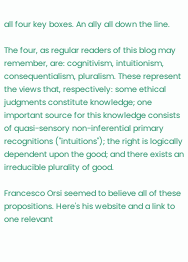all four key boxes. An ally all down the line.

The four, as regular readers of this blog may remember, are: cognitivism, intuitionism, consequentialism, pluralism. These represent the views that, respectively: some ethical judgments constitute knowledge; one important source for this knowledge consists of quasi-sensory non-inferential primary recognitions ("intuitions"); the right is logically dependent upon the good; and there exists an irreducible plurality of good.

Francesco Orsi seemed to believe all of these propositions. Here's his website and a link to one relevant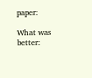paper:

What was better: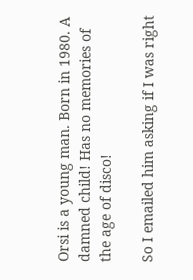Orsi is a young man. Born in 1980. A damned child! Has no memories of the age of disco!

So I emailed him asking if I was right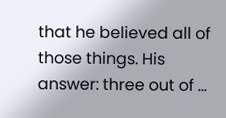that he believed all of those things. His answer: three out of …